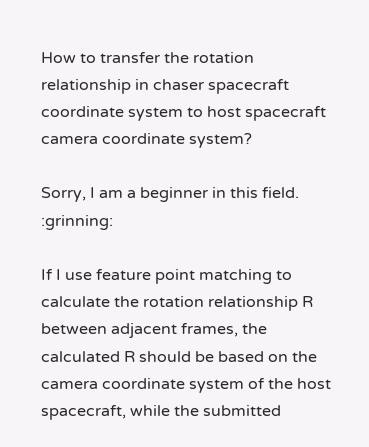How to transfer the rotation relationship in chaser spacecraft coordinate system to host spacecraft camera coordinate system?

Sorry, I am a beginner in this field. :grinning:

If I use feature point matching to calculate the rotation relationship R between adjacent frames, the calculated R should be based on the camera coordinate system of the host spacecraft, while the submitted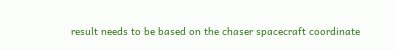result needs to be based on the chaser spacecraft coordinate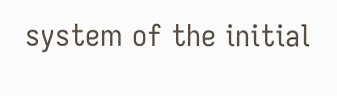system of the initial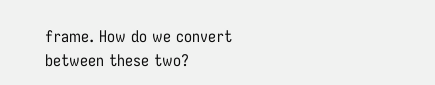frame. How do we convert between these two?